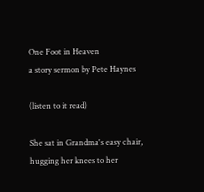One Foot in Heaven
a story sermon by Pete Haynes

(listen to it read)

She sat in Grandma's easy chair, hugging her knees to her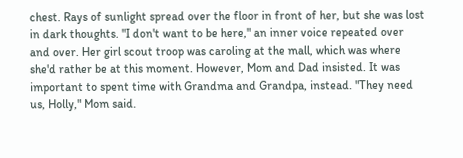chest. Rays of sunlight spread over the floor in front of her, but she was lost in dark thoughts. "I don't want to be here," an inner voice repeated over and over. Her girl scout troop was caroling at the mall, which was where she'd rather be at this moment. However, Mom and Dad insisted. It was important to spent time with Grandma and Grandpa, instead. "They need us, Holly," Mom said.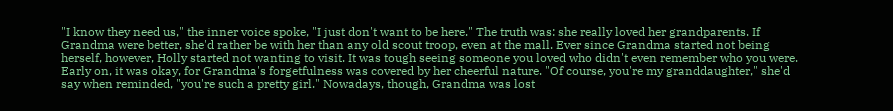"I know they need us," the inner voice spoke, "I just don't want to be here." The truth was: she really loved her grandparents. If Grandma were better, she'd rather be with her than any old scout troop, even at the mall. Ever since Grandma started not being herself, however, Holly started not wanting to visit. It was tough seeing someone you loved who didn't even remember who you were. Early on, it was okay, for Grandma's forgetfulness was covered by her cheerful nature. "Of course, you're my granddaughter," she'd say when reminded, "you're such a pretty girl." Nowadays, though, Grandma was lost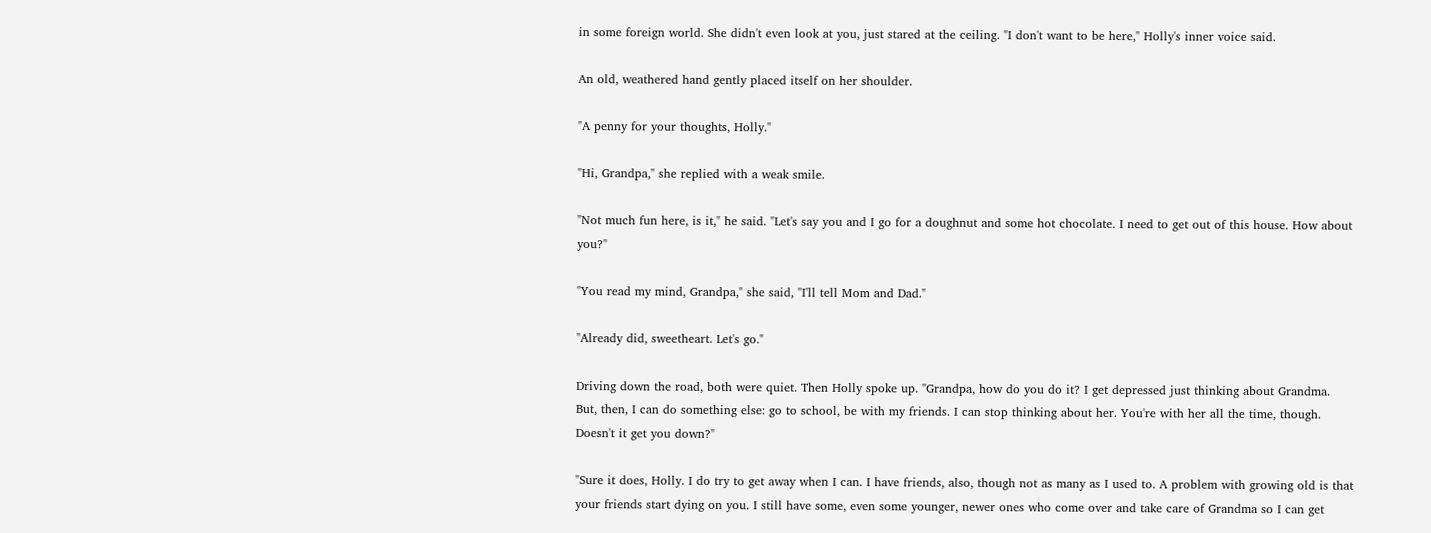in some foreign world. She didn't even look at you, just stared at the ceiling. "I don't want to be here," Holly's inner voice said.

An old, weathered hand gently placed itself on her shoulder.

"A penny for your thoughts, Holly."

"Hi, Grandpa," she replied with a weak smile.

"Not much fun here, is it," he said. "Let's say you and I go for a doughnut and some hot chocolate. I need to get out of this house. How about you?"

"You read my mind, Grandpa," she said, "I'll tell Mom and Dad."

"Already did, sweetheart. Let's go."

Driving down the road, both were quiet. Then Holly spoke up. "Grandpa, how do you do it? I get depressed just thinking about Grandma. But, then, I can do something else: go to school, be with my friends. I can stop thinking about her. You're with her all the time, though. Doesn't it get you down?"

"Sure it does, Holly. I do try to get away when I can. I have friends, also, though not as many as I used to. A problem with growing old is that your friends start dying on you. I still have some, even some younger, newer ones who come over and take care of Grandma so I can get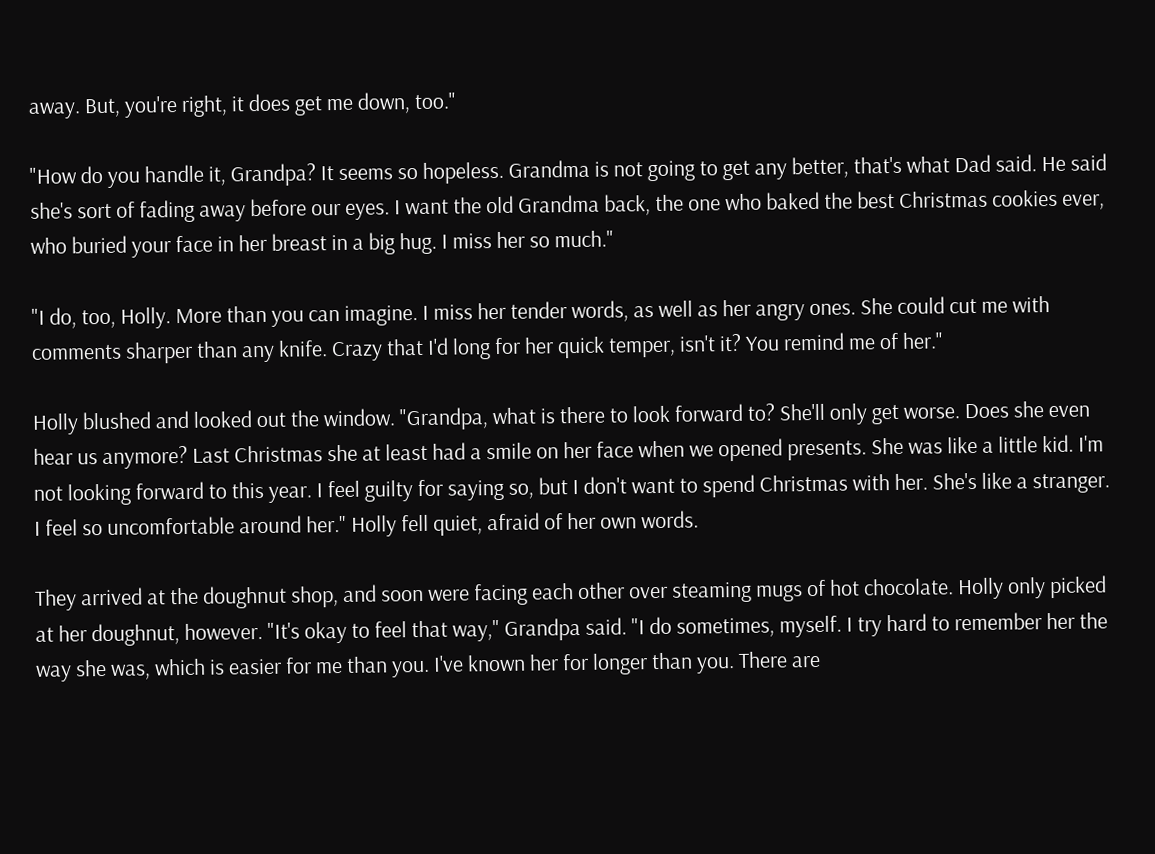away. But, you're right, it does get me down, too."

"How do you handle it, Grandpa? It seems so hopeless. Grandma is not going to get any better, that's what Dad said. He said she's sort of fading away before our eyes. I want the old Grandma back, the one who baked the best Christmas cookies ever, who buried your face in her breast in a big hug. I miss her so much."

"I do, too, Holly. More than you can imagine. I miss her tender words, as well as her angry ones. She could cut me with comments sharper than any knife. Crazy that I'd long for her quick temper, isn't it? You remind me of her."

Holly blushed and looked out the window. "Grandpa, what is there to look forward to? She'll only get worse. Does she even hear us anymore? Last Christmas she at least had a smile on her face when we opened presents. She was like a little kid. I'm not looking forward to this year. I feel guilty for saying so, but I don't want to spend Christmas with her. She's like a stranger. I feel so uncomfortable around her." Holly fell quiet, afraid of her own words.

They arrived at the doughnut shop, and soon were facing each other over steaming mugs of hot chocolate. Holly only picked at her doughnut, however. "It's okay to feel that way," Grandpa said. "I do sometimes, myself. I try hard to remember her the way she was, which is easier for me than you. I've known her for longer than you. There are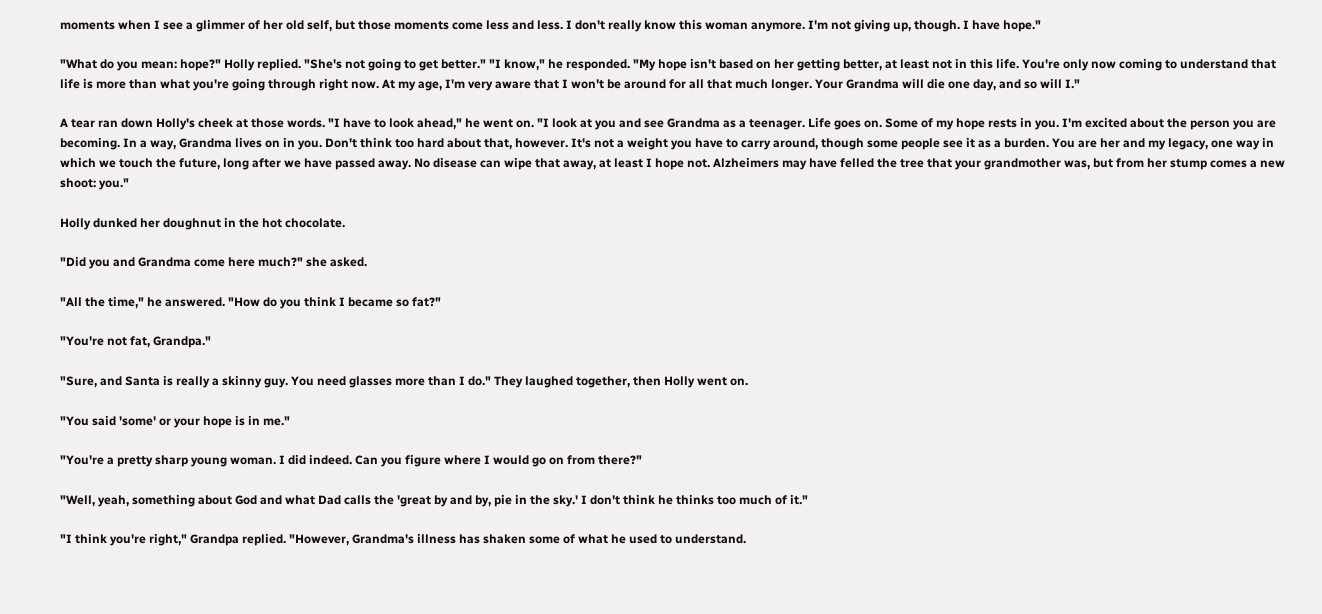moments when I see a glimmer of her old self, but those moments come less and less. I don't really know this woman anymore. I'm not giving up, though. I have hope."

"What do you mean: hope?" Holly replied. "She's not going to get better." "I know," he responded. "My hope isn't based on her getting better, at least not in this life. You're only now coming to understand that life is more than what you're going through right now. At my age, I'm very aware that I won't be around for all that much longer. Your Grandma will die one day, and so will I."

A tear ran down Holly's cheek at those words. "I have to look ahead," he went on. "I look at you and see Grandma as a teenager. Life goes on. Some of my hope rests in you. I'm excited about the person you are becoming. In a way, Grandma lives on in you. Don't think too hard about that, however. It's not a weight you have to carry around, though some people see it as a burden. You are her and my legacy, one way in which we touch the future, long after we have passed away. No disease can wipe that away, at least I hope not. Alzheimers may have felled the tree that your grandmother was, but from her stump comes a new shoot: you."

Holly dunked her doughnut in the hot chocolate.

"Did you and Grandma come here much?" she asked.

"All the time," he answered. "How do you think I became so fat?"

"You're not fat, Grandpa."

"Sure, and Santa is really a skinny guy. You need glasses more than I do." They laughed together, then Holly went on.

"You said 'some' or your hope is in me."

"You're a pretty sharp young woman. I did indeed. Can you figure where I would go on from there?"

"Well, yeah, something about God and what Dad calls the 'great by and by, pie in the sky.' I don't think he thinks too much of it."

"I think you're right," Grandpa replied. "However, Grandma's illness has shaken some of what he used to understand.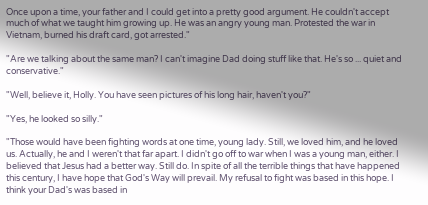Once upon a time, your father and I could get into a pretty good argument. He couldn't accept much of what we taught him growing up. He was an angry young man. Protested the war in Vietnam, burned his draft card, got arrested."

"Are we talking about the same man? I can't imagine Dad doing stuff like that. He's so ... quiet and conservative."

"Well, believe it, Holly. You have seen pictures of his long hair, haven't you?"

"Yes, he looked so silly."

"Those would have been fighting words at one time, young lady. Still, we loved him, and he loved us. Actually, he and I weren't that far apart. I didn't go off to war when I was a young man, either. I believed that Jesus had a better way. Still do. In spite of all the terrible things that have happened this century, I have hope that God's Way will prevail. My refusal to fight was based in this hope. I think your Dad's was based in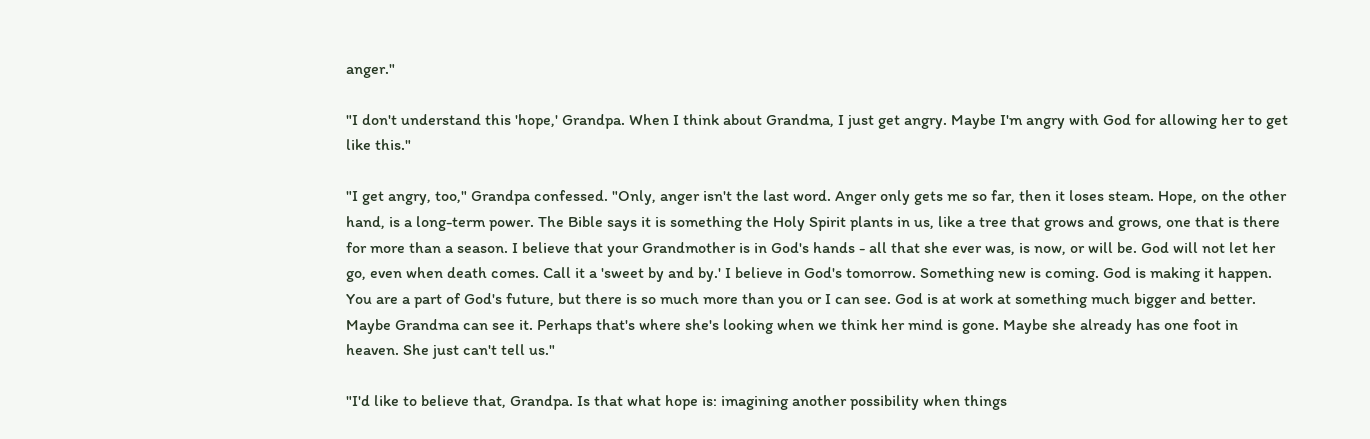anger."

"I don't understand this 'hope,' Grandpa. When I think about Grandma, I just get angry. Maybe I'm angry with God for allowing her to get like this."

"I get angry, too," Grandpa confessed. "Only, anger isn't the last word. Anger only gets me so far, then it loses steam. Hope, on the other hand, is a long-term power. The Bible says it is something the Holy Spirit plants in us, like a tree that grows and grows, one that is there for more than a season. I believe that your Grandmother is in God's hands - all that she ever was, is now, or will be. God will not let her go, even when death comes. Call it a 'sweet by and by.' I believe in God's tomorrow. Something new is coming. God is making it happen. You are a part of God's future, but there is so much more than you or I can see. God is at work at something much bigger and better. Maybe Grandma can see it. Perhaps that's where she's looking when we think her mind is gone. Maybe she already has one foot in heaven. She just can't tell us."

"I'd like to believe that, Grandpa. Is that what hope is: imagining another possibility when things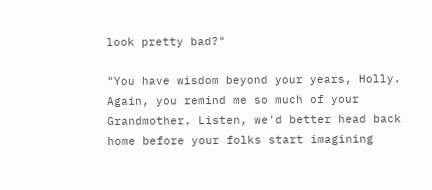look pretty bad?"

"You have wisdom beyond your years, Holly. Again, you remind me so much of your Grandmother. Listen, we'd better head back home before your folks start imagining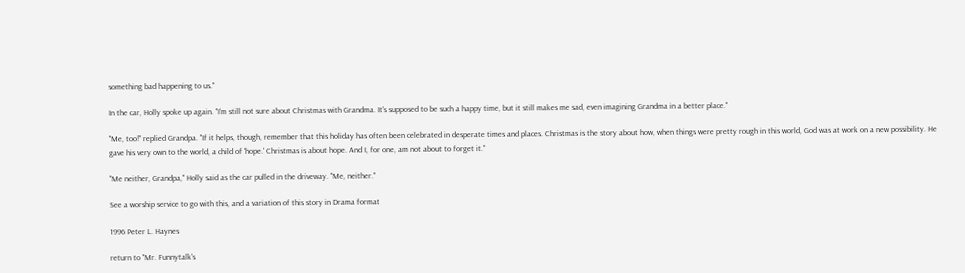something bad happening to us."

In the car, Holly spoke up again. "I'm still not sure about Christmas with Grandma. It's supposed to be such a happy time, but it still makes me sad, even imagining Grandma in a better place."

"Me, too!" replied Grandpa. "If it helps, though, remember that this holiday has often been celebrated in desperate times and places. Christmas is the story about how, when things were pretty rough in this world, God was at work on a new possibility. He gave his very own to the world, a child of 'hope.' Christmas is about hope. And I, for one, am not about to forget it."

"Me neither, Grandpa," Holly said as the car pulled in the driveway. "Me, neither."

See a worship service to go with this, and a variation of this story in Drama format

1996 Peter L. Haynes

return to "Mr. Funnytalk's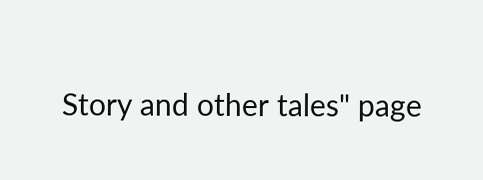Story and other tales" page